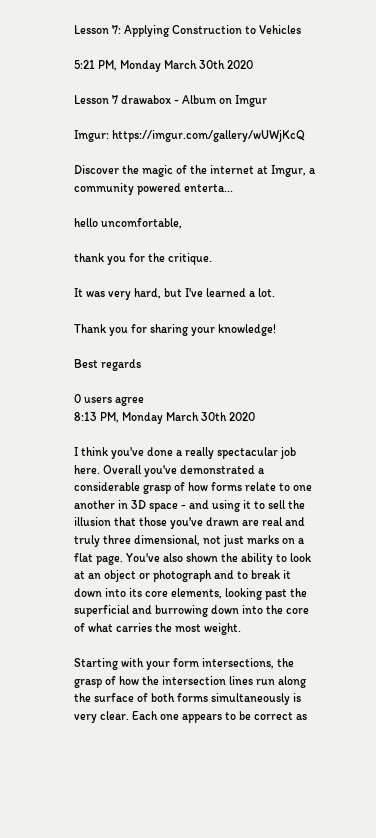Lesson 7: Applying Construction to Vehicles

5:21 PM, Monday March 30th 2020

Lesson 7 drawabox - Album on Imgur

Imgur: https://imgur.com/gallery/wUWjKcQ

Discover the magic of the internet at Imgur, a community powered enterta...

hello uncomfortable,

thank you for the critique.

It was very hard, but I've learned a lot.

Thank you for sharing your knowledge!

Best regards

0 users agree
8:13 PM, Monday March 30th 2020

I think you've done a really spectacular job here. Overall you've demonstrated a considerable grasp of how forms relate to one another in 3D space - and using it to sell the illusion that those you've drawn are real and truly three dimensional, not just marks on a flat page. You've also shown the ability to look at an object or photograph and to break it down into its core elements, looking past the superficial and burrowing down into the core of what carries the most weight.

Starting with your form intersections, the grasp of how the intersection lines run along the surface of both forms simultaneously is very clear. Each one appears to be correct as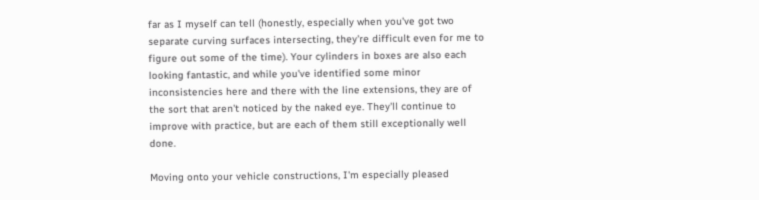far as I myself can tell (honestly, especially when you've got two separate curving surfaces intersecting, they're difficult even for me to figure out some of the time). Your cylinders in boxes are also each looking fantastic, and while you've identified some minor inconsistencies here and there with the line extensions, they are of the sort that aren't noticed by the naked eye. They'll continue to improve with practice, but are each of them still exceptionally well done.

Moving onto your vehicle constructions, I'm especially pleased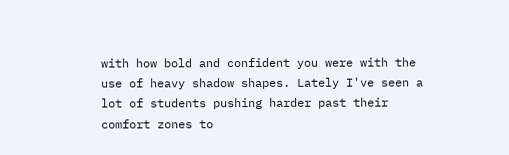with how bold and confident you were with the use of heavy shadow shapes. Lately I've seen a lot of students pushing harder past their comfort zones to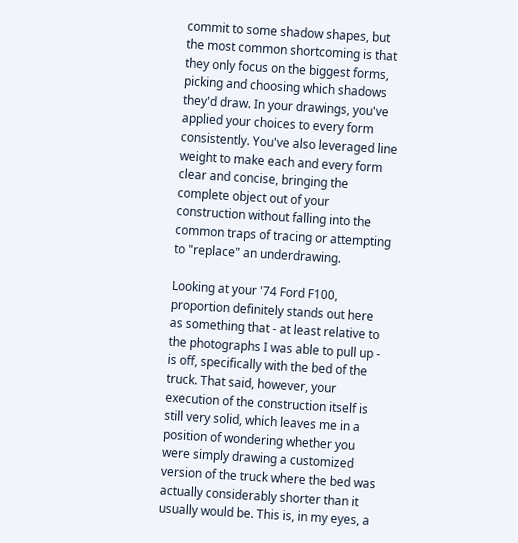commit to some shadow shapes, but the most common shortcoming is that they only focus on the biggest forms, picking and choosing which shadows they'd draw. In your drawings, you've applied your choices to every form consistently. You've also leveraged line weight to make each and every form clear and concise, bringing the complete object out of your construction without falling into the common traps of tracing or attempting to "replace" an underdrawing.

Looking at your '74 Ford F100, proportion definitely stands out here as something that - at least relative to the photographs I was able to pull up - is off, specifically with the bed of the truck. That said, however, your execution of the construction itself is still very solid, which leaves me in a position of wondering whether you were simply drawing a customized version of the truck where the bed was actually considerably shorter than it usually would be. This is, in my eyes, a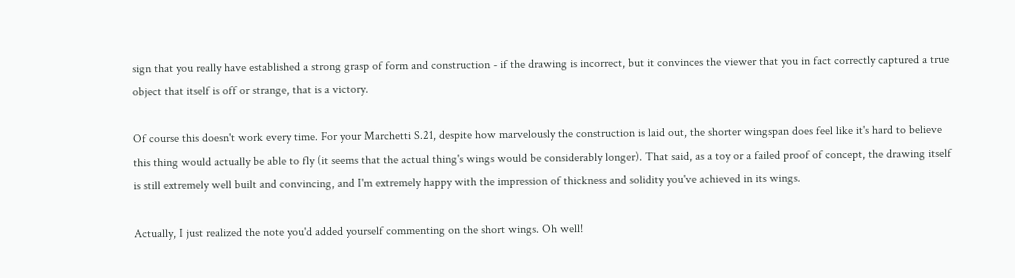sign that you really have established a strong grasp of form and construction - if the drawing is incorrect, but it convinces the viewer that you in fact correctly captured a true object that itself is off or strange, that is a victory.

Of course this doesn't work every time. For your Marchetti S.21, despite how marvelously the construction is laid out, the shorter wingspan does feel like it's hard to believe this thing would actually be able to fly (it seems that the actual thing's wings would be considerably longer). That said, as a toy or a failed proof of concept, the drawing itself is still extremely well built and convincing, and I'm extremely happy with the impression of thickness and solidity you've achieved in its wings.

Actually, I just realized the note you'd added yourself commenting on the short wings. Oh well!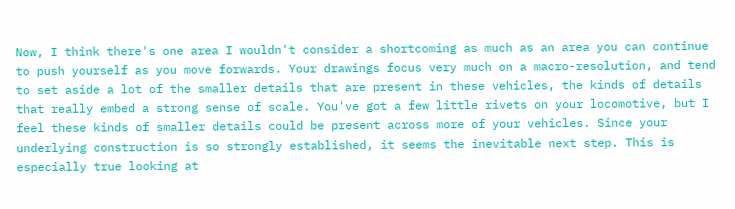Now, I think there's one area I wouldn't consider a shortcoming as much as an area you can continue to push yourself as you move forwards. Your drawings focus very much on a macro-resolution, and tend to set aside a lot of the smaller details that are present in these vehicles, the kinds of details that really embed a strong sense of scale. You've got a few little rivets on your locomotive, but I feel these kinds of smaller details could be present across more of your vehicles. Since your underlying construction is so strongly established, it seems the inevitable next step. This is especially true looking at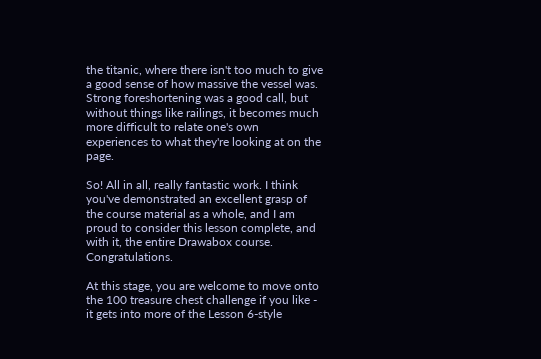the titanic, where there isn't too much to give a good sense of how massive the vessel was. Strong foreshortening was a good call, but without things like railings, it becomes much more difficult to relate one's own experiences to what they're looking at on the page.

So! All in all, really fantastic work. I think you've demonstrated an excellent grasp of the course material as a whole, and I am proud to consider this lesson complete, and with it, the entire Drawabox course. Congratulations.

At this stage, you are welcome to move onto the 100 treasure chest challenge if you like - it gets into more of the Lesson 6-style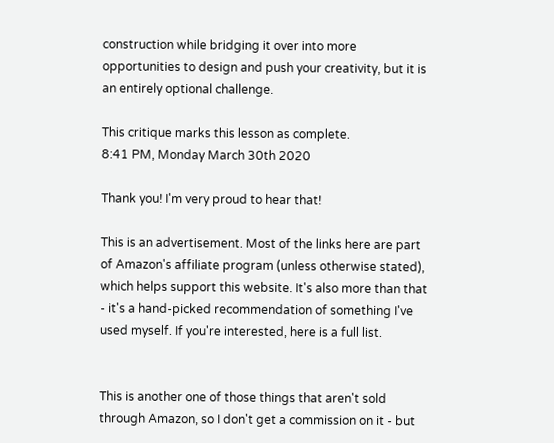construction while bridging it over into more opportunities to design and push your creativity, but it is an entirely optional challenge.

This critique marks this lesson as complete.
8:41 PM, Monday March 30th 2020

Thank you! I'm very proud to hear that!

This is an advertisement. Most of the links here are part of Amazon's affiliate program (unless otherwise stated), which helps support this website. It's also more than that - it's a hand-picked recommendation of something I've used myself. If you're interested, here is a full list.


This is another one of those things that aren't sold through Amazon, so I don't get a commission on it - but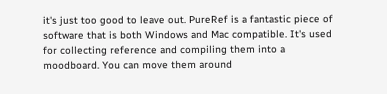it's just too good to leave out. PureRef is a fantastic piece of software that is both Windows and Mac compatible. It's used for collecting reference and compiling them into a moodboard. You can move them around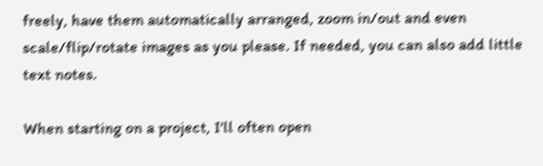freely, have them automatically arranged, zoom in/out and even scale/flip/rotate images as you please. If needed, you can also add little text notes.

When starting on a project, I'll often open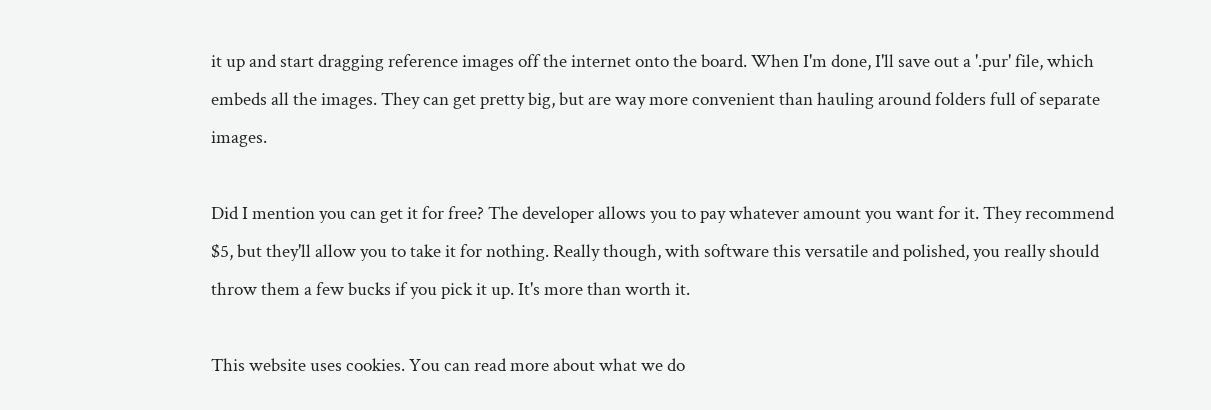it up and start dragging reference images off the internet onto the board. When I'm done, I'll save out a '.pur' file, which embeds all the images. They can get pretty big, but are way more convenient than hauling around folders full of separate images.

Did I mention you can get it for free? The developer allows you to pay whatever amount you want for it. They recommend $5, but they'll allow you to take it for nothing. Really though, with software this versatile and polished, you really should throw them a few bucks if you pick it up. It's more than worth it.

This website uses cookies. You can read more about what we do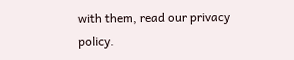with them, read our privacy policy.